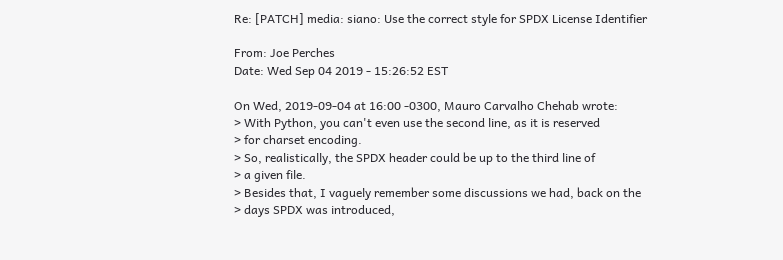Re: [PATCH] media: siano: Use the correct style for SPDX License Identifier

From: Joe Perches
Date: Wed Sep 04 2019 - 15:26:52 EST

On Wed, 2019-09-04 at 16:00 -0300, Mauro Carvalho Chehab wrote:
> With Python, you can't even use the second line, as it is reserved
> for charset encoding.
> So, realistically, the SPDX header could be up to the third line of
> a given file.
> Besides that, I vaguely remember some discussions we had, back on the
> days SPDX was introduced,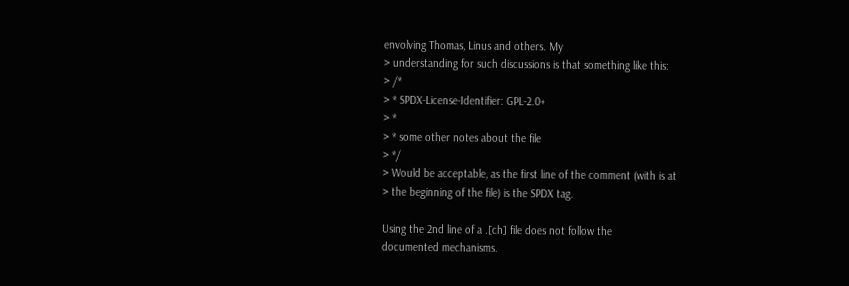envolving Thomas, Linus and others. My
> understanding for such discussions is that something like this:
> /*
> * SPDX-License-Identifier: GPL-2.0+
> *
> * some other notes about the file
> */
> Would be acceptable, as the first line of the comment (with is at
> the beginning of the file) is the SPDX tag.

Using the 2nd line of a .[ch] file does not follow the
documented mechanisms.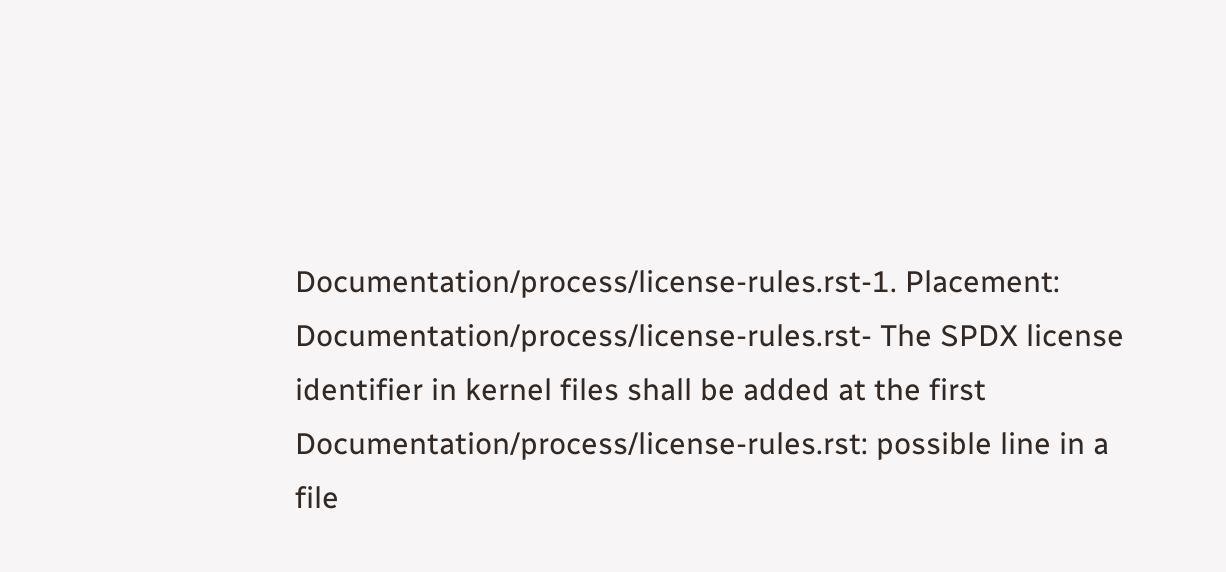Documentation/process/license-rules.rst-1. Placement:
Documentation/process/license-rules.rst- The SPDX license identifier in kernel files shall be added at the first
Documentation/process/license-rules.rst: possible line in a file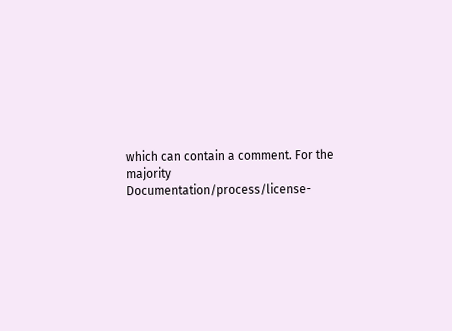which can contain a comment. For the majority
Documentation/process/license-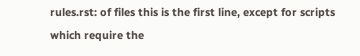rules.rst: of files this is the first line, except for scripts which require the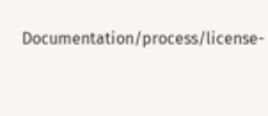Documentation/process/license-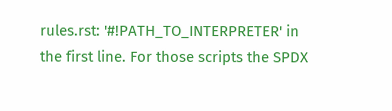rules.rst: '#!PATH_TO_INTERPRETER' in the first line. For those scripts the SPDX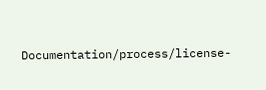Documentation/process/license-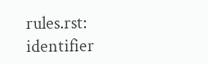rules.rst: identifier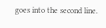goes into the second line.